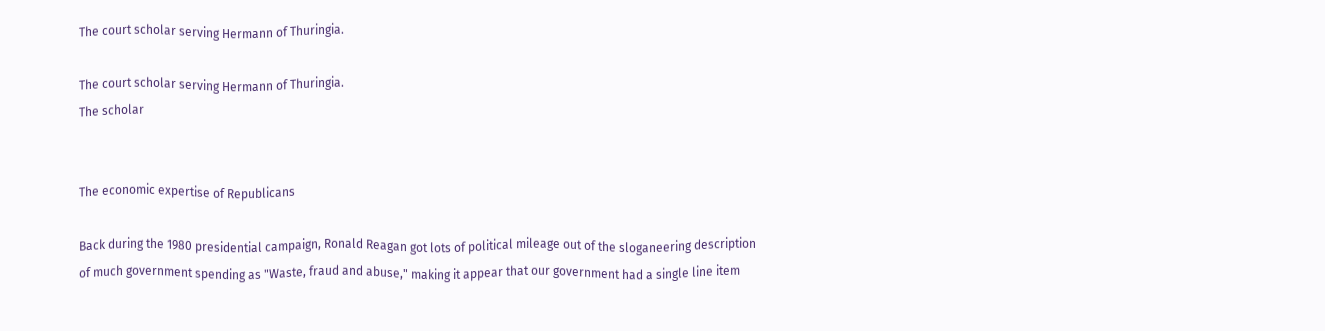The court scholar serving Hermann of Thuringia.

The court scholar serving Hermann of Thuringia.
The scholar


The economic expertise of Republicans

Back during the 1980 presidential campaign, Ronald Reagan got lots of political mileage out of the sloganeering description of much government spending as "Waste, fraud and abuse," making it appear that our government had a single line item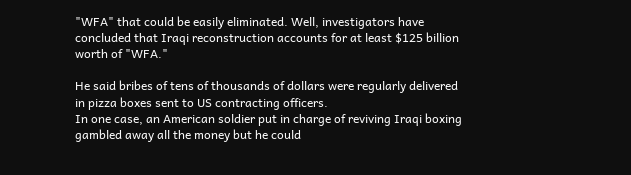"WFA" that could be easily eliminated. Well, investigators have concluded that Iraqi reconstruction accounts for at least $125 billion worth of "WFA."

He said bribes of tens of thousands of dollars were regularly delivered in pizza boxes sent to US contracting officers.
In one case, an American soldier put in charge of reviving Iraqi boxing gambled away all the money but he could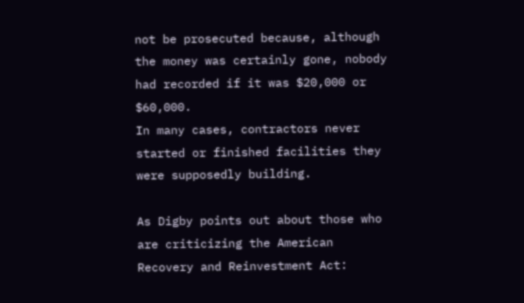not be prosecuted because, although the money was certainly gone, nobody had recorded if it was $20,000 or $60,000.
In many cases, contractors never started or finished facilities they were supposedly building.

As Digby points out about those who are criticizing the American Recovery and Reinvestment Act: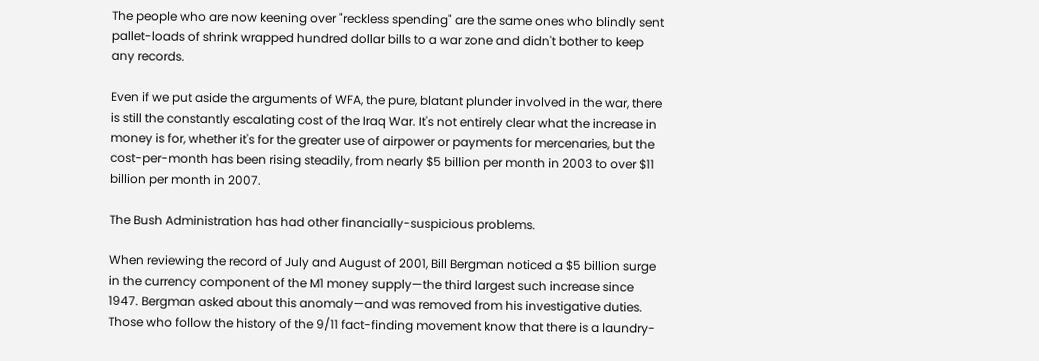The people who are now keening over "reckless spending" are the same ones who blindly sent pallet-loads of shrink wrapped hundred dollar bills to a war zone and didn't bother to keep any records.

Even if we put aside the arguments of WFA, the pure, blatant plunder involved in the war, there is still the constantly escalating cost of the Iraq War. It's not entirely clear what the increase in money is for, whether it's for the greater use of airpower or payments for mercenaries, but the cost-per-month has been rising steadily, from nearly $5 billion per month in 2003 to over $11 billion per month in 2007.

The Bush Administration has had other financially-suspicious problems.

When reviewing the record of July and August of 2001, Bill Bergman noticed a $5 billion surge in the currency component of the M1 money supply—the third largest such increase since 1947. Bergman asked about this anomaly—and was removed from his investigative duties.
Those who follow the history of the 9/11 fact-finding movement know that there is a laundry-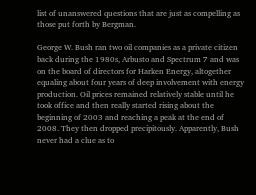list of unanswered questions that are just as compelling as those put forth by Bergman.

George W. Bush ran two oil companies as a private citizen back during the 1980s, Arbusto and Spectrum 7 and was on the board of directors for Harken Energy, altogether equaling about four years of deep involvement with energy production. Oil prices remained relatively stable until he took office and then really started rising about the beginning of 2003 and reaching a peak at the end of 2008. They then dropped precipitously. Apparently, Bush never had a clue as to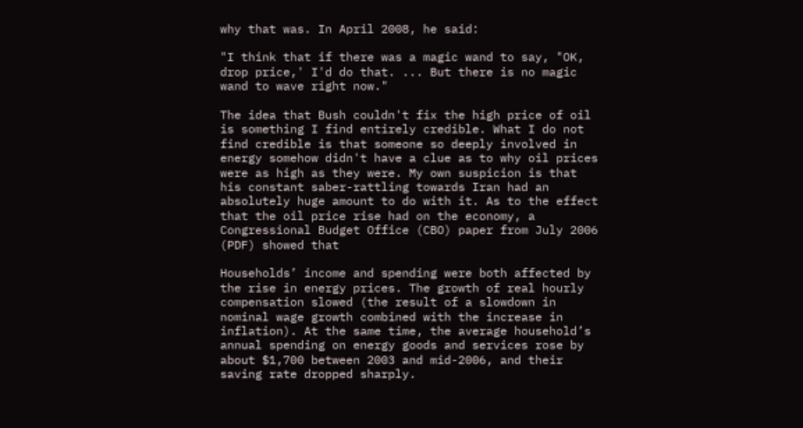why that was. In April 2008, he said:

"I think that if there was a magic wand to say, "OK, drop price,' I'd do that. ... But there is no magic wand to wave right now."

The idea that Bush couldn't fix the high price of oil is something I find entirely credible. What I do not find credible is that someone so deeply involved in energy somehow didn't have a clue as to why oil prices were as high as they were. My own suspicion is that his constant saber-rattling towards Iran had an absolutely huge amount to do with it. As to the effect that the oil price rise had on the economy, a Congressional Budget Office (CBO) paper from July 2006 (PDF) showed that

Households’ income and spending were both affected by the rise in energy prices. The growth of real hourly compensation slowed (the result of a slowdown in nominal wage growth combined with the increase in inflation). At the same time, the average household’s annual spending on energy goods and services rose by about $1,700 between 2003 and mid-2006, and their saving rate dropped sharply.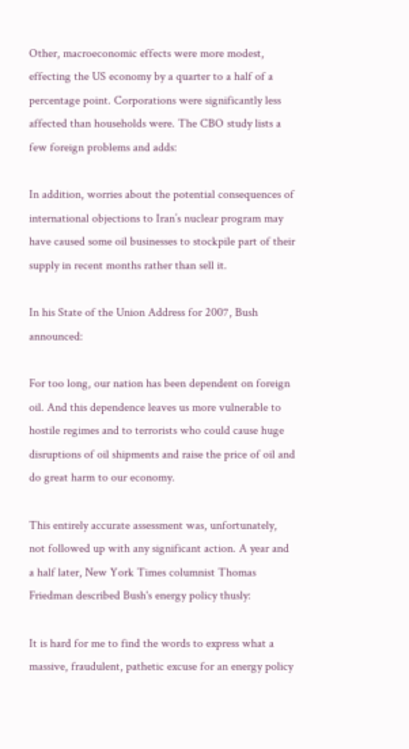Other, macroeconomic effects were more modest, effecting the US economy by a quarter to a half of a percentage point. Corporations were significantly less affected than households were. The CBO study lists a few foreign problems and adds:

In addition, worries about the potential consequences of international objections to Iran’s nuclear program may have caused some oil businesses to stockpile part of their supply in recent months rather than sell it.

In his State of the Union Address for 2007, Bush announced:

For too long, our nation has been dependent on foreign oil. And this dependence leaves us more vulnerable to hostile regimes and to terrorists who could cause huge disruptions of oil shipments and raise the price of oil and do great harm to our economy.

This entirely accurate assessment was, unfortunately, not followed up with any significant action. A year and a half later, New York Times columnist Thomas Friedman described Bush's energy policy thusly:

It is hard for me to find the words to express what a massive, fraudulent, pathetic excuse for an energy policy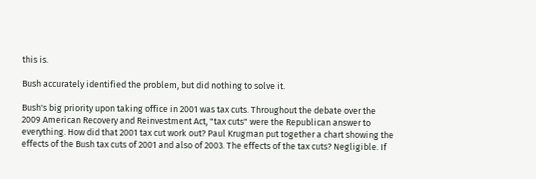this is.

Bush accurately identified the problem, but did nothing to solve it.

Bush's big priority upon taking office in 2001 was tax cuts. Throughout the debate over the 2009 American Recovery and Reinvestment Act, "tax cuts" were the Republican answer to everything. How did that 2001 tax cut work out? Paul Krugman put together a chart showing the effects of the Bush tax cuts of 2001 and also of 2003. The effects of the tax cuts? Negligible. If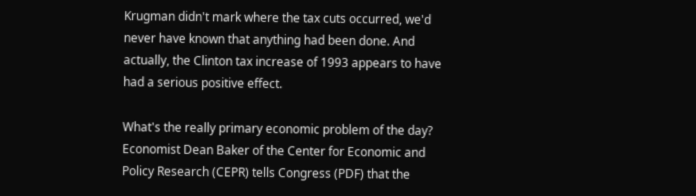Krugman didn't mark where the tax cuts occurred, we'd never have known that anything had been done. And actually, the Clinton tax increase of 1993 appears to have had a serious positive effect.

What's the really primary economic problem of the day? Economist Dean Baker of the Center for Economic and Policy Research (CEPR) tells Congress (PDF) that the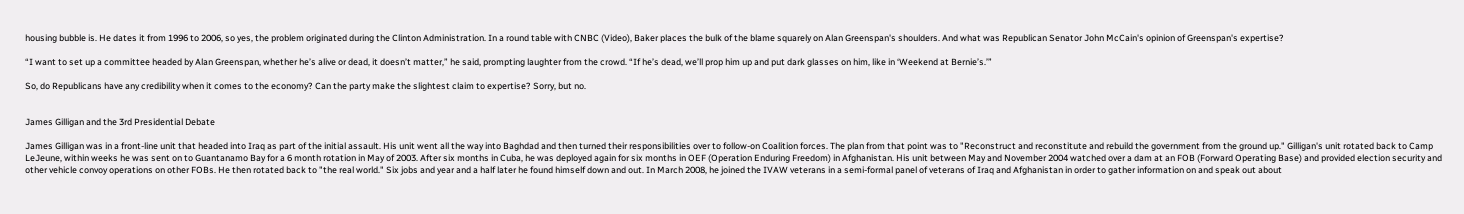housing bubble is. He dates it from 1996 to 2006, so yes, the problem originated during the Clinton Administration. In a round table with CNBC (Video), Baker places the bulk of the blame squarely on Alan Greenspan's shoulders. And what was Republican Senator John McCain's opinion of Greenspan's expertise?

“I want to set up a committee headed by Alan Greenspan, whether he’s alive or dead, it doesn’t matter,” he said, prompting laughter from the crowd. “If he’s dead, we’ll prop him up and put dark glasses on him, like in ‘Weekend at Bernie’s.’”

So, do Republicans have any credibility when it comes to the economy? Can the party make the slightest claim to expertise? Sorry, but no.


James Gilligan and the 3rd Presidential Debate

James Gilligan was in a front-line unit that headed into Iraq as part of the initial assault. His unit went all the way into Baghdad and then turned their responsibilities over to follow-on Coalition forces. The plan from that point was to "Reconstruct and reconstitute and rebuild the government from the ground up." Gilligan's unit rotated back to Camp LeJeune, within weeks he was sent on to Guantanamo Bay for a 6 month rotation in May of 2003. After six months in Cuba, he was deployed again for six months in OEF (Operation Enduring Freedom) in Afghanistan. His unit between May and November 2004 watched over a dam at an FOB (Forward Operating Base) and provided election security and other vehicle convoy operations on other FOBs. He then rotated back to "the real world." Six jobs and year and a half later he found himself down and out. In March 2008, he joined the IVAW veterans in a semi-formal panel of veterans of Iraq and Afghanistan in order to gather information on and speak out about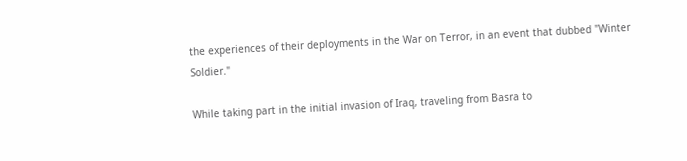the experiences of their deployments in the War on Terror, in an event that dubbed "Winter Soldier."

While taking part in the initial invasion of Iraq, traveling from Basra to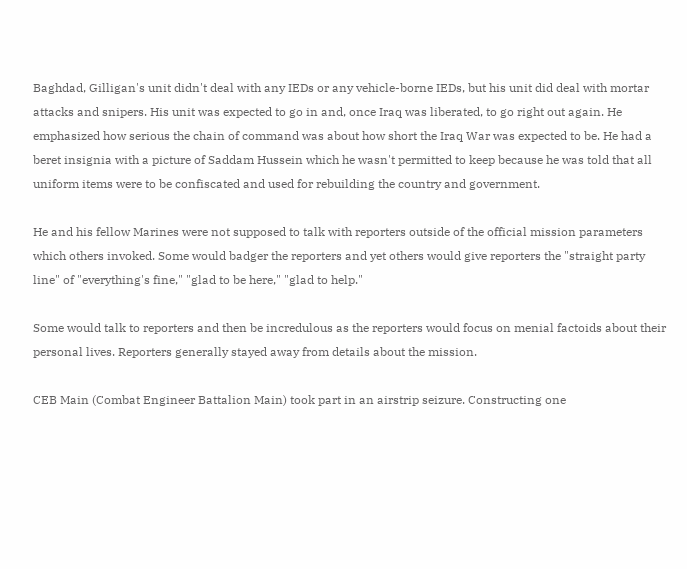Baghdad, Gilligan's unit didn't deal with any IEDs or any vehicle-borne IEDs, but his unit did deal with mortar attacks and snipers. His unit was expected to go in and, once Iraq was liberated, to go right out again. He emphasized how serious the chain of command was about how short the Iraq War was expected to be. He had a beret insignia with a picture of Saddam Hussein which he wasn't permitted to keep because he was told that all uniform items were to be confiscated and used for rebuilding the country and government.

He and his fellow Marines were not supposed to talk with reporters outside of the official mission parameters which others invoked. Some would badger the reporters and yet others would give reporters the "straight party line" of "everything's fine," "glad to be here," "glad to help."

Some would talk to reporters and then be incredulous as the reporters would focus on menial factoids about their personal lives. Reporters generally stayed away from details about the mission.

CEB Main (Combat Engineer Battalion Main) took part in an airstrip seizure. Constructing one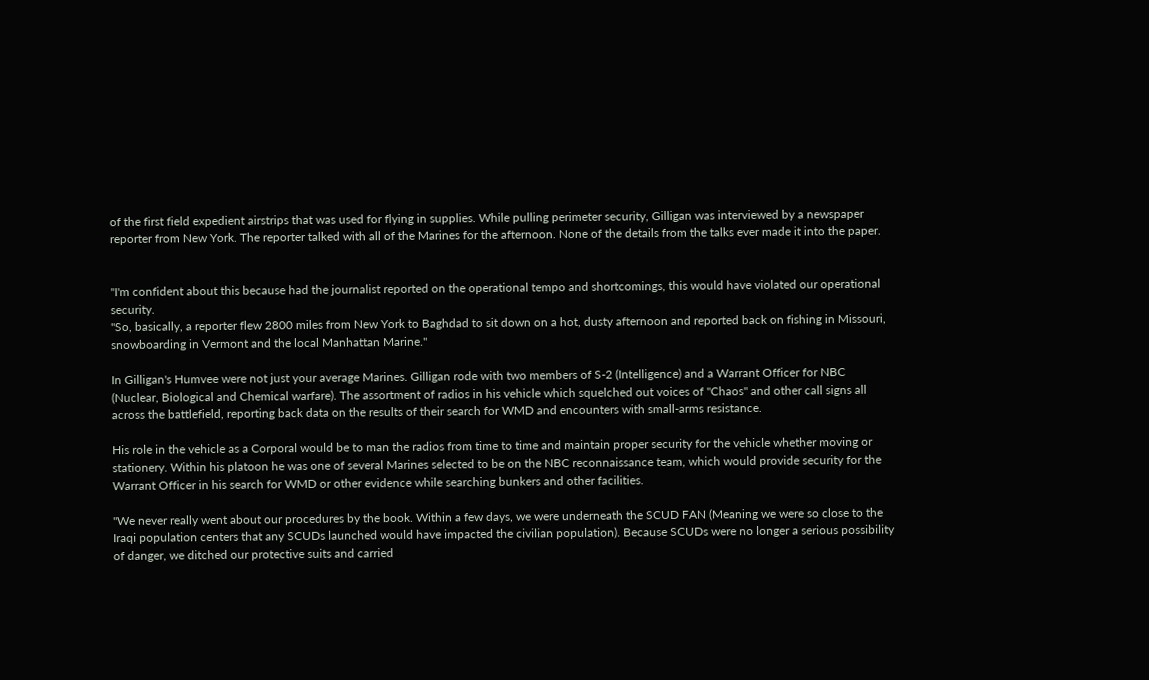of the first field expedient airstrips that was used for flying in supplies. While pulling perimeter security, Gilligan was interviewed by a newspaper reporter from New York. The reporter talked with all of the Marines for the afternoon. None of the details from the talks ever made it into the paper.


"I'm confident about this because had the journalist reported on the operational tempo and shortcomings, this would have violated our operational security.
"So, basically, a reporter flew 2800 miles from New York to Baghdad to sit down on a hot, dusty afternoon and reported back on fishing in Missouri, snowboarding in Vermont and the local Manhattan Marine."

In Gilligan's Humvee were not just your average Marines. Gilligan rode with two members of S-2 (Intelligence) and a Warrant Officer for NBC (Nuclear, Biological and Chemical warfare). The assortment of radios in his vehicle which squelched out voices of "Chaos" and other call signs all across the battlefield, reporting back data on the results of their search for WMD and encounters with small-arms resistance.

His role in the vehicle as a Corporal would be to man the radios from time to time and maintain proper security for the vehicle whether moving or stationery. Within his platoon he was one of several Marines selected to be on the NBC reconnaissance team, which would provide security for the Warrant Officer in his search for WMD or other evidence while searching bunkers and other facilities.

"We never really went about our procedures by the book. Within a few days, we were underneath the SCUD FAN (Meaning we were so close to the Iraqi population centers that any SCUDs launched would have impacted the civilian population). Because SCUDs were no longer a serious possibility of danger, we ditched our protective suits and carried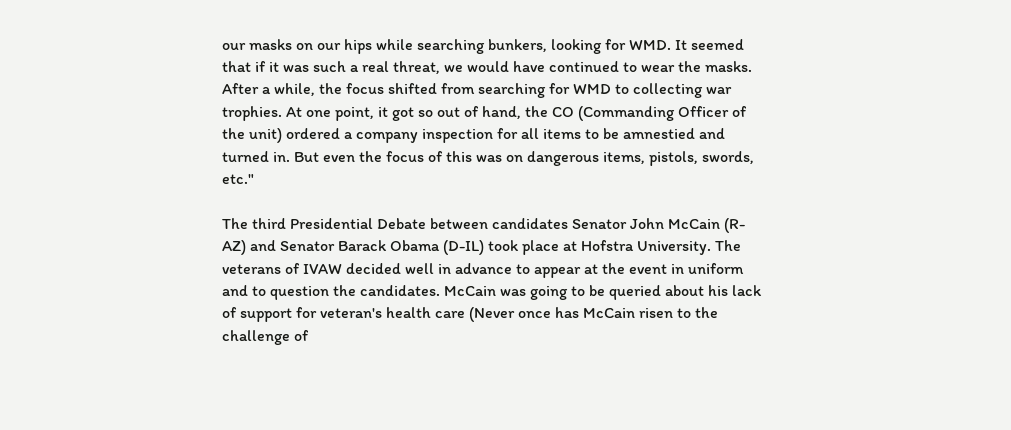our masks on our hips while searching bunkers, looking for WMD. It seemed that if it was such a real threat, we would have continued to wear the masks. After a while, the focus shifted from searching for WMD to collecting war trophies. At one point, it got so out of hand, the CO (Commanding Officer of the unit) ordered a company inspection for all items to be amnestied and turned in. But even the focus of this was on dangerous items, pistols, swords, etc."

The third Presidential Debate between candidates Senator John McCain (R-AZ) and Senator Barack Obama (D-IL) took place at Hofstra University. The veterans of IVAW decided well in advance to appear at the event in uniform and to question the candidates. McCain was going to be queried about his lack of support for veteran's health care (Never once has McCain risen to the challenge of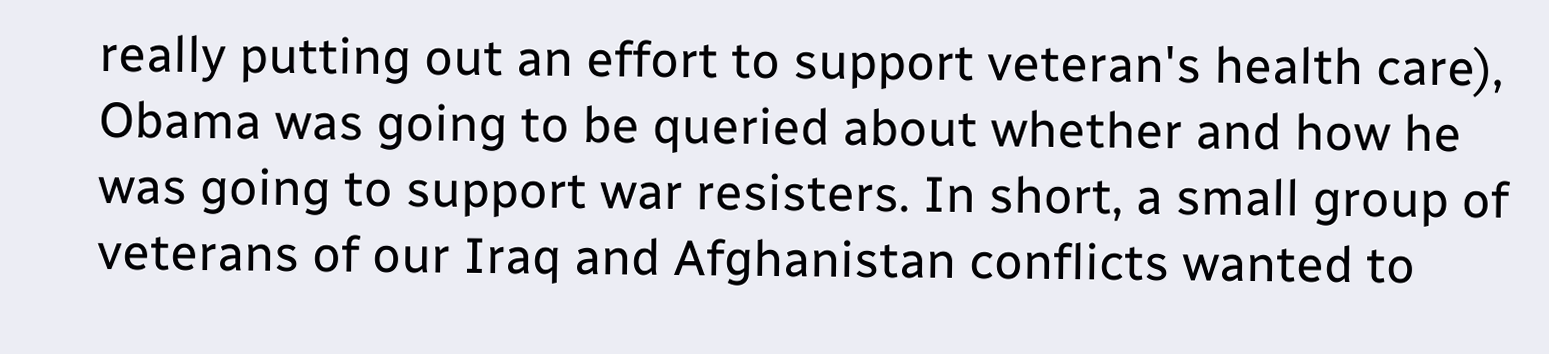really putting out an effort to support veteran's health care), Obama was going to be queried about whether and how he was going to support war resisters. In short, a small group of veterans of our Iraq and Afghanistan conflicts wanted to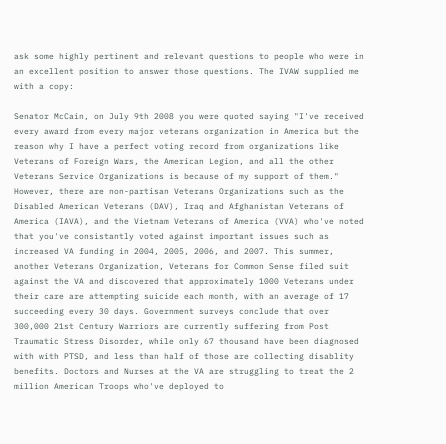ask some highly pertinent and relevant questions to people who were in an excellent position to answer those questions. The IVAW supplied me with a copy:

Senator McCain, on July 9th 2008 you were quoted saying "I've received every award from every major veterans organization in America but the reason why I have a perfect voting record from organizations like Veterans of Foreign Wars, the American Legion, and all the other Veterans Service Organizations is because of my support of them."
However, there are non-partisan Veterans Organizations such as the Disabled American Veterans (DAV), Iraq and Afghanistan Veterans of America (IAVA), and the Vietnam Veterans of America (VVA) who've noted that you've consistantly voted against important issues such as increased VA funding in 2004, 2005, 2006, and 2007. This summer, another Veterans Organization, Veterans for Common Sense filed suit against the VA and discovered that approximately 1000 Veterans under their care are attempting suicide each month, with an average of 17 succeeding every 30 days. Government surveys conclude that over 300,000 21st Century Warriors are currently suffering from Post Traumatic Stress Disorder, while only 67 thousand have been diagnosed with with PTSD, and less than half of those are collecting disablity benefits. Doctors and Nurses at the VA are struggling to treat the 2 million American Troops who've deployed to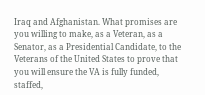Iraq and Afghanistan. What promises are you willing to make, as a Veteran, as a Senator, as a Presidential Candidate, to the Veterans of the United States to prove that you will ensure the VA is fully funded, staffed,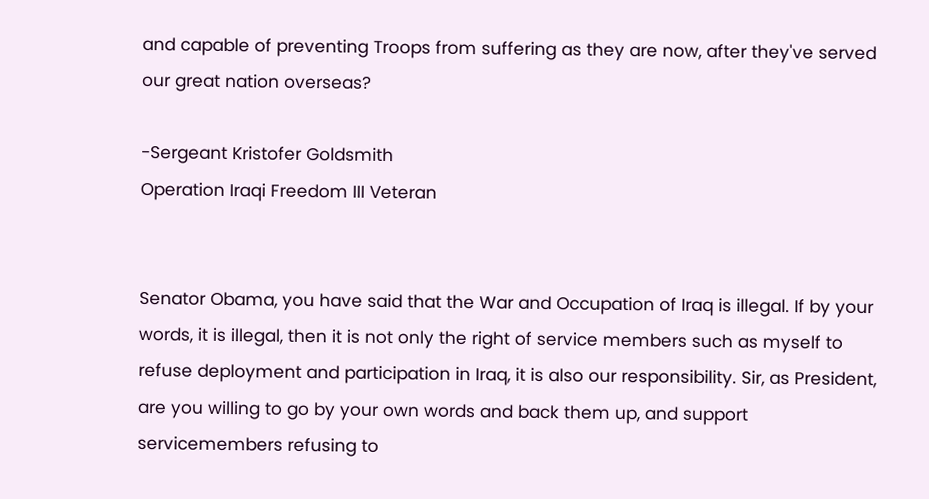and capable of preventing Troops from suffering as they are now, after they've served our great nation overseas?

-Sergeant Kristofer Goldsmith
Operation Iraqi Freedom III Veteran


Senator Obama, you have said that the War and Occupation of Iraq is illegal. If by your words, it is illegal, then it is not only the right of service members such as myself to refuse deployment and participation in Iraq, it is also our responsibility. Sir, as President, are you willing to go by your own words and back them up, and support servicemembers refusing to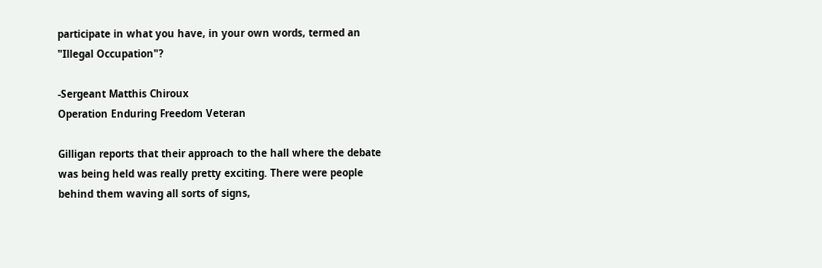participate in what you have, in your own words, termed an "Illegal Occupation"?

-Sergeant Matthis Chiroux
Operation Enduring Freedom Veteran

Gilligan reports that their approach to the hall where the debate was being held was really pretty exciting. There were people behind them waving all sorts of signs,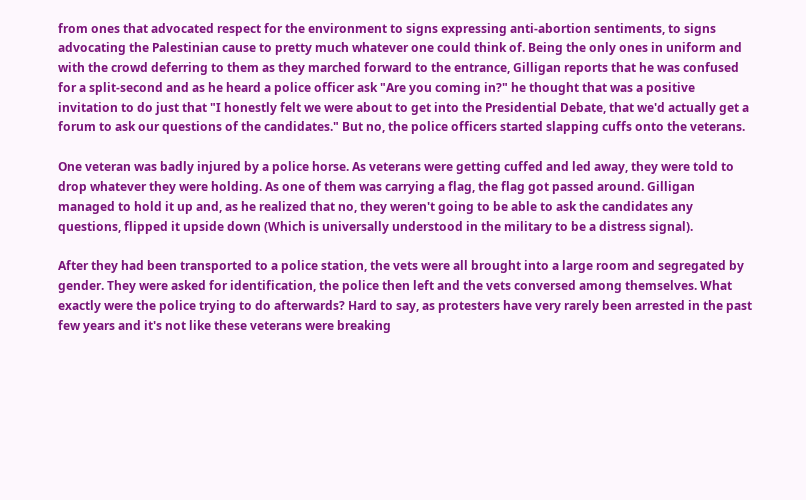from ones that advocated respect for the environment to signs expressing anti-abortion sentiments, to signs advocating the Palestinian cause to pretty much whatever one could think of. Being the only ones in uniform and with the crowd deferring to them as they marched forward to the entrance, Gilligan reports that he was confused for a split-second and as he heard a police officer ask "Are you coming in?" he thought that was a positive invitation to do just that "I honestly felt we were about to get into the Presidential Debate, that we'd actually get a forum to ask our questions of the candidates." But no, the police officers started slapping cuffs onto the veterans.

One veteran was badly injured by a police horse. As veterans were getting cuffed and led away, they were told to drop whatever they were holding. As one of them was carrying a flag, the flag got passed around. Gilligan managed to hold it up and, as he realized that no, they weren't going to be able to ask the candidates any questions, flipped it upside down (Which is universally understood in the military to be a distress signal).

After they had been transported to a police station, the vets were all brought into a large room and segregated by gender. They were asked for identification, the police then left and the vets conversed among themselves. What exactly were the police trying to do afterwards? Hard to say, as protesters have very rarely been arrested in the past few years and it's not like these veterans were breaking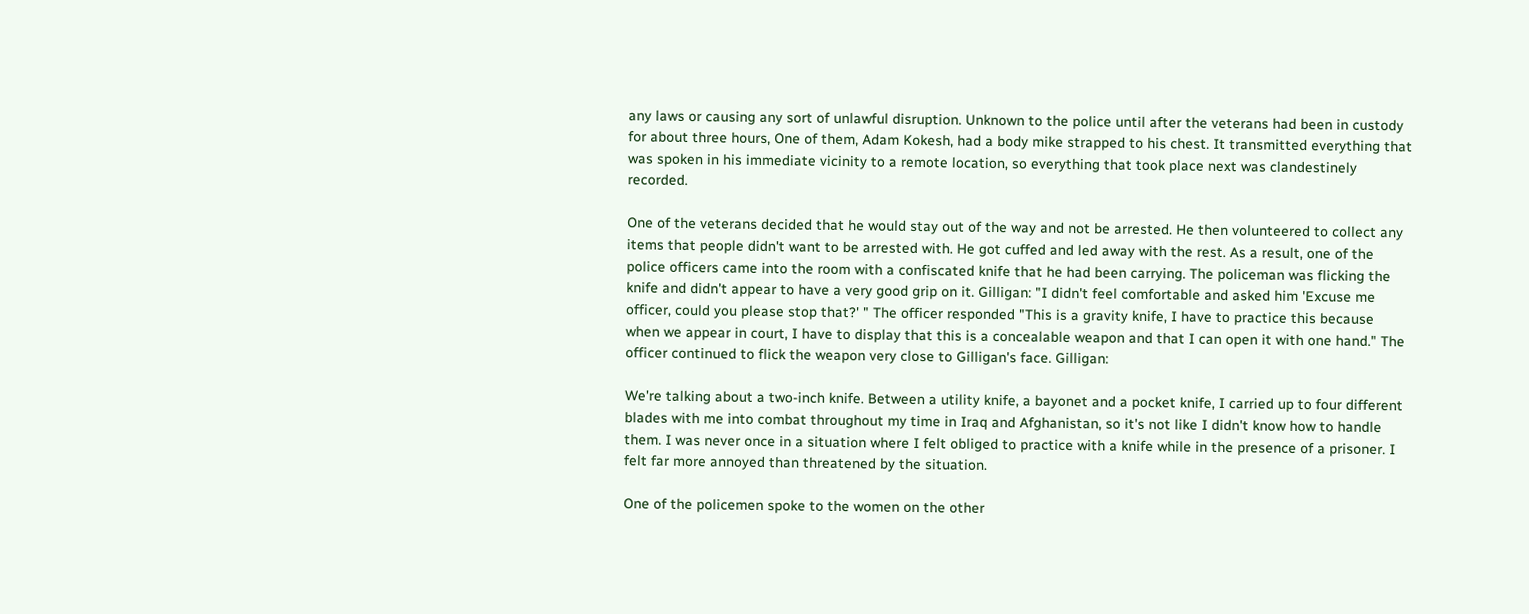any laws or causing any sort of unlawful disruption. Unknown to the police until after the veterans had been in custody for about three hours, One of them, Adam Kokesh, had a body mike strapped to his chest. It transmitted everything that was spoken in his immediate vicinity to a remote location, so everything that took place next was clandestinely recorded.

One of the veterans decided that he would stay out of the way and not be arrested. He then volunteered to collect any items that people didn't want to be arrested with. He got cuffed and led away with the rest. As a result, one of the police officers came into the room with a confiscated knife that he had been carrying. The policeman was flicking the knife and didn't appear to have a very good grip on it. Gilligan: "I didn't feel comfortable and asked him 'Excuse me officer, could you please stop that?' " The officer responded "This is a gravity knife, I have to practice this because when we appear in court, I have to display that this is a concealable weapon and that I can open it with one hand." The officer continued to flick the weapon very close to Gilligan's face. Gilligan:

We're talking about a two-inch knife. Between a utility knife, a bayonet and a pocket knife, I carried up to four different blades with me into combat throughout my time in Iraq and Afghanistan, so it's not like I didn't know how to handle them. I was never once in a situation where I felt obliged to practice with a knife while in the presence of a prisoner. I felt far more annoyed than threatened by the situation.

One of the policemen spoke to the women on the other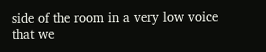side of the room in a very low voice that we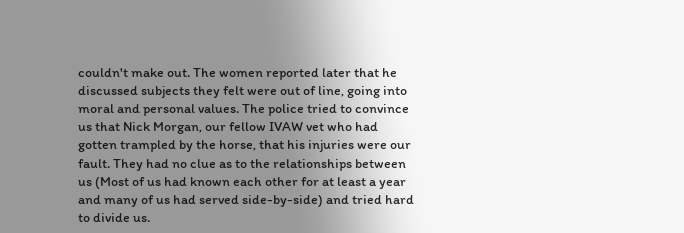couldn't make out. The women reported later that he discussed subjects they felt were out of line, going into moral and personal values. The police tried to convince us that Nick Morgan, our fellow IVAW vet who had gotten trampled by the horse, that his injuries were our fault. They had no clue as to the relationships between us (Most of us had known each other for at least a year and many of us had served side-by-side) and tried hard to divide us.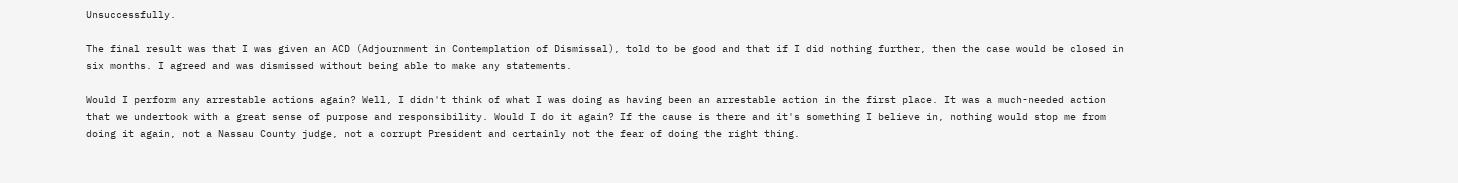Unsuccessfully.

The final result was that I was given an ACD (Adjournment in Contemplation of Dismissal), told to be good and that if I did nothing further, then the case would be closed in six months. I agreed and was dismissed without being able to make any statements.

Would I perform any arrestable actions again? Well, I didn't think of what I was doing as having been an arrestable action in the first place. It was a much-needed action that we undertook with a great sense of purpose and responsibility. Would I do it again? If the cause is there and it's something I believe in, nothing would stop me from doing it again, not a Nassau County judge, not a corrupt President and certainly not the fear of doing the right thing.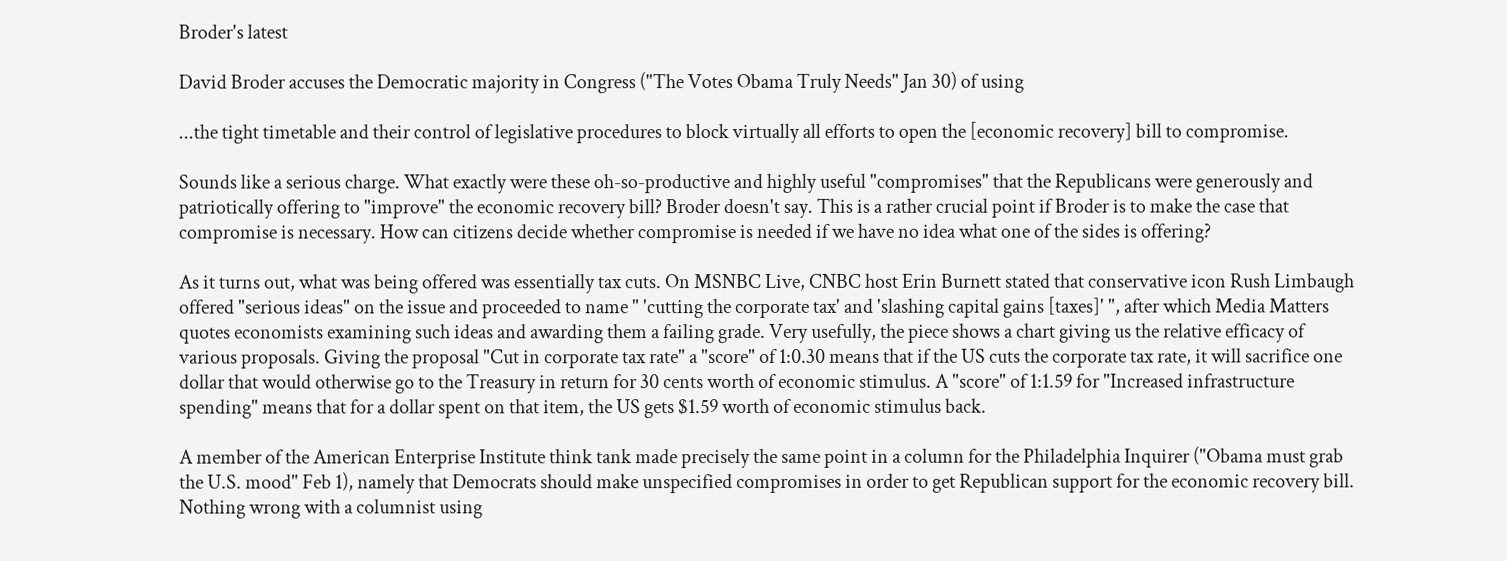Broder's latest

David Broder accuses the Democratic majority in Congress ("The Votes Obama Truly Needs" Jan 30) of using

...the tight timetable and their control of legislative procedures to block virtually all efforts to open the [economic recovery] bill to compromise.

Sounds like a serious charge. What exactly were these oh-so-productive and highly useful "compromises" that the Republicans were generously and patriotically offering to "improve" the economic recovery bill? Broder doesn't say. This is a rather crucial point if Broder is to make the case that compromise is necessary. How can citizens decide whether compromise is needed if we have no idea what one of the sides is offering?

As it turns out, what was being offered was essentially tax cuts. On MSNBC Live, CNBC host Erin Burnett stated that conservative icon Rush Limbaugh offered "serious ideas" on the issue and proceeded to name " 'cutting the corporate tax' and 'slashing capital gains [taxes]' ", after which Media Matters quotes economists examining such ideas and awarding them a failing grade. Very usefully, the piece shows a chart giving us the relative efficacy of various proposals. Giving the proposal "Cut in corporate tax rate" a "score" of 1:0.30 means that if the US cuts the corporate tax rate, it will sacrifice one dollar that would otherwise go to the Treasury in return for 30 cents worth of economic stimulus. A "score" of 1:1.59 for "Increased infrastructure spending" means that for a dollar spent on that item, the US gets $1.59 worth of economic stimulus back.

A member of the American Enterprise Institute think tank made precisely the same point in a column for the Philadelphia Inquirer ("Obama must grab the U.S. mood" Feb 1), namely that Democrats should make unspecified compromises in order to get Republican support for the economic recovery bill. Nothing wrong with a columnist using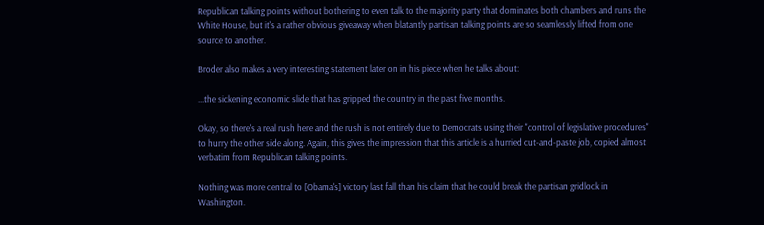Republican talking points without bothering to even talk to the majority party that dominates both chambers and runs the White House, but it's a rather obvious giveaway when blatantly partisan talking points are so seamlessly lifted from one source to another.

Broder also makes a very interesting statement later on in his piece when he talks about:

...the sickening economic slide that has gripped the country in the past five months.

Okay, so there's a real rush here and the rush is not entirely due to Democrats using their "control of legislative procedures" to hurry the other side along. Again, this gives the impression that this article is a hurried cut-and-paste job, copied almost verbatim from Republican talking points.

Nothing was more central to [Obama's] victory last fall than his claim that he could break the partisan gridlock in Washington.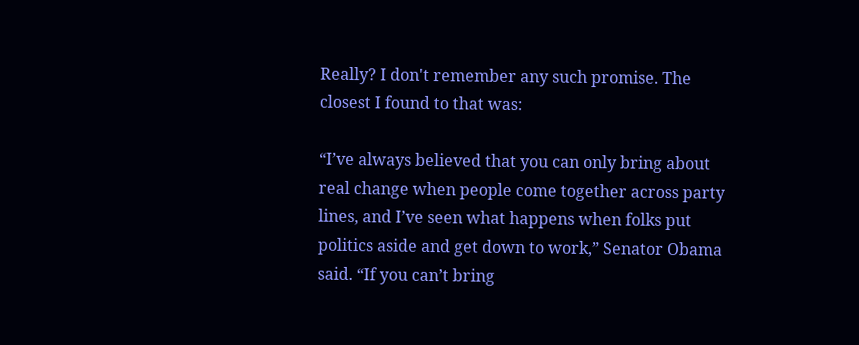Really? I don't remember any such promise. The closest I found to that was:

“I’ve always believed that you can only bring about real change when people come together across party lines, and I’ve seen what happens when folks put politics aside and get down to work,” Senator Obama said. “If you can’t bring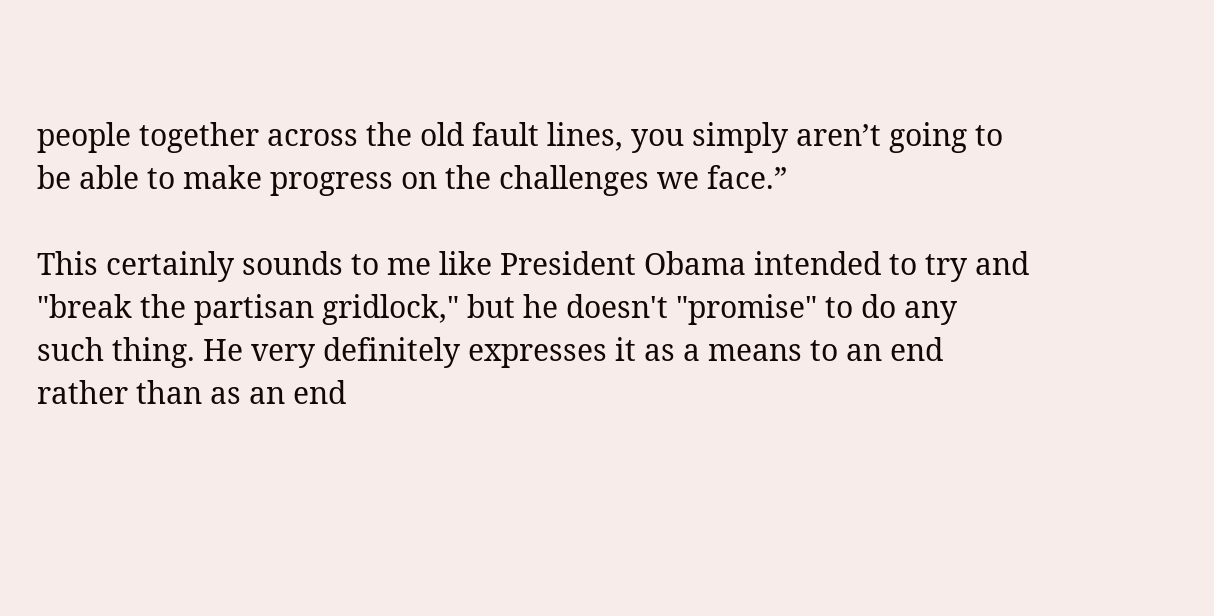people together across the old fault lines, you simply aren’t going to be able to make progress on the challenges we face.”

This certainly sounds to me like President Obama intended to try and "break the partisan gridlock," but he doesn't "promise" to do any such thing. He very definitely expresses it as a means to an end rather than as an end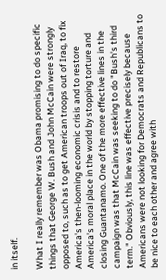in itself.

What I really remember was Obama promising to do specific things that George W. Bush and John McCain were strongly opposed to, such as to get American troops out of Iraq, to fix America's then-looming economic crisis and to restore America's moral place in the world by stopping torture and closing Guantanamo. One of the more effective lines in the campaign was that McCain was seeking to do "Bush's third term." Obviously, this line was effective precisely because Americans were not looking for Democrats and Republicans to be nice to each other and agree with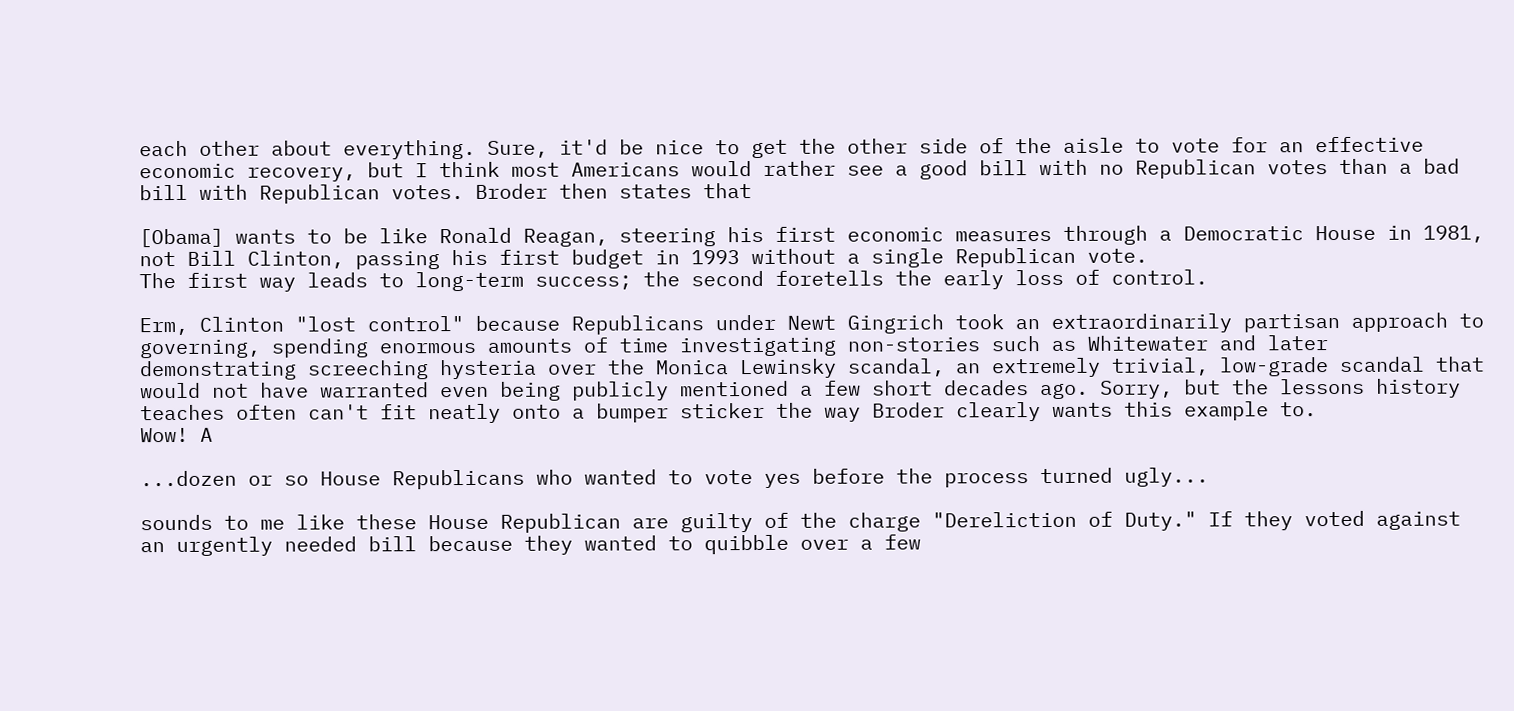each other about everything. Sure, it'd be nice to get the other side of the aisle to vote for an effective economic recovery, but I think most Americans would rather see a good bill with no Republican votes than a bad bill with Republican votes. Broder then states that

[Obama] wants to be like Ronald Reagan, steering his first economic measures through a Democratic House in 1981, not Bill Clinton, passing his first budget in 1993 without a single Republican vote.
The first way leads to long-term success; the second foretells the early loss of control.

Erm, Clinton "lost control" because Republicans under Newt Gingrich took an extraordinarily partisan approach to governing, spending enormous amounts of time investigating non-stories such as Whitewater and later demonstrating screeching hysteria over the Monica Lewinsky scandal, an extremely trivial, low-grade scandal that would not have warranted even being publicly mentioned a few short decades ago. Sorry, but the lessons history teaches often can't fit neatly onto a bumper sticker the way Broder clearly wants this example to.
Wow! A

...dozen or so House Republicans who wanted to vote yes before the process turned ugly...

sounds to me like these House Republican are guilty of the charge "Dereliction of Duty." If they voted against an urgently needed bill because they wanted to quibble over a few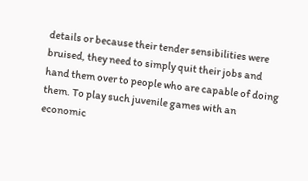details or because their tender sensibilities were bruised, they need to simply quit their jobs and hand them over to people who are capable of doing them. To play such juvenile games with an economic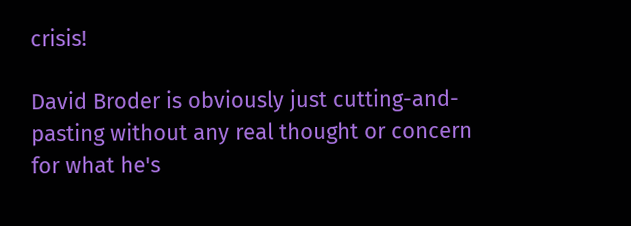crisis!

David Broder is obviously just cutting-and-pasting without any real thought or concern for what he's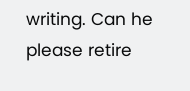writing. Can he please retire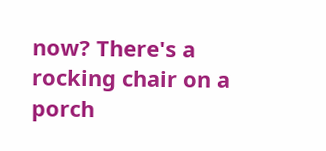now? There's a rocking chair on a porch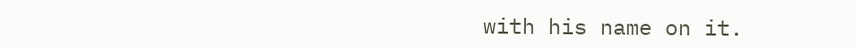with his name on it.